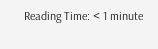Reading Time: < 1 minute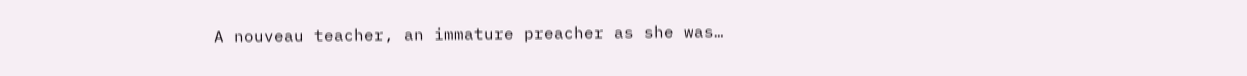A nouveau teacher, an immature preacher as she was…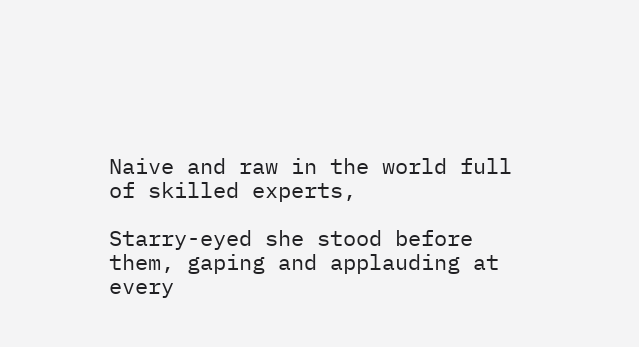Naive and raw in the world full of skilled experts,

Starry-eyed she stood before them, gaping and applauding at every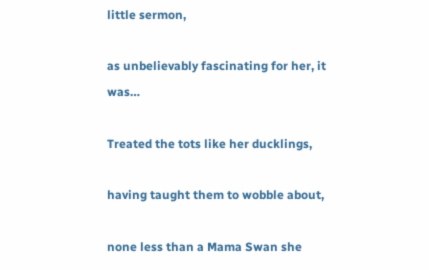little sermon,

as unbelievably fascinating for her, it was…

Treated the tots like her ducklings,

having taught them to wobble about,

none less than a Mama Swan she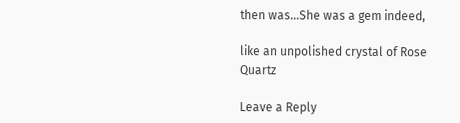then was…She was a gem indeed,

like an unpolished crystal of Rose Quartz

Leave a Reply